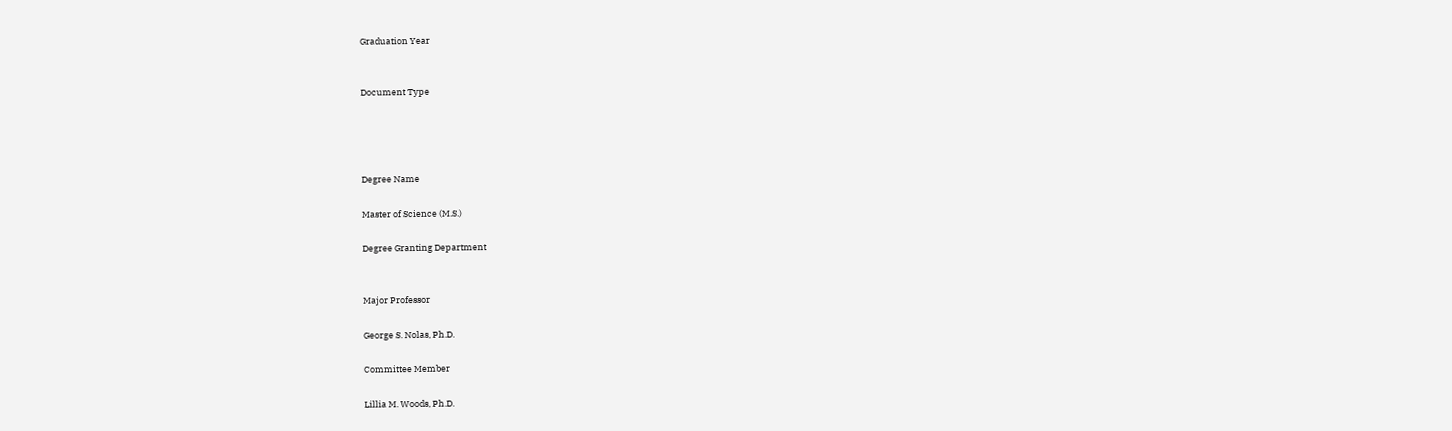Graduation Year


Document Type




Degree Name

Master of Science (M.S.)

Degree Granting Department


Major Professor

George S. Nolas, Ph.D.

Committee Member

Lillia M. Woods, Ph.D.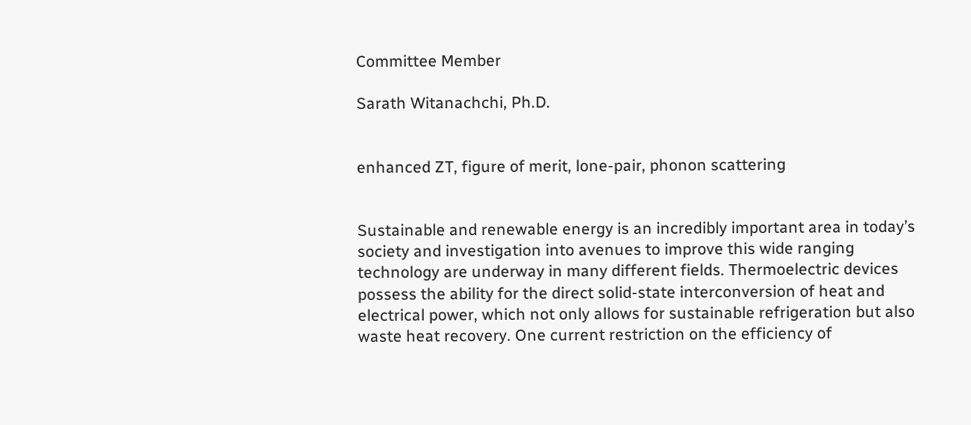Committee Member

Sarath Witanachchi, Ph.D.


enhanced ZT, figure of merit, lone-pair, phonon scattering


Sustainable and renewable energy is an incredibly important area in today’s society and investigation into avenues to improve this wide ranging technology are underway in many different fields. Thermoelectric devices possess the ability for the direct solid-state interconversion of heat and electrical power, which not only allows for sustainable refrigeration but also waste heat recovery. One current restriction on the efficiency of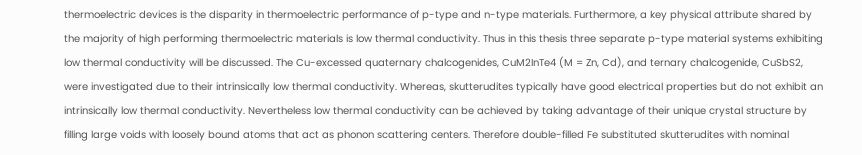thermoelectric devices is the disparity in thermoelectric performance of p-type and n-type materials. Furthermore, a key physical attribute shared by the majority of high performing thermoelectric materials is low thermal conductivity. Thus in this thesis three separate p-type material systems exhibiting low thermal conductivity will be discussed. The Cu-excessed quaternary chalcogenides, CuM2InTe4 (M = Zn, Cd), and ternary chalcogenide, CuSbS2, were investigated due to their intrinsically low thermal conductivity. Whereas, skutterudites typically have good electrical properties but do not exhibit an intrinsically low thermal conductivity. Nevertheless low thermal conductivity can be achieved by taking advantage of their unique crystal structure by filling large voids with loosely bound atoms that act as phonon scattering centers. Therefore double-filled Fe substituted skutterudites with nominal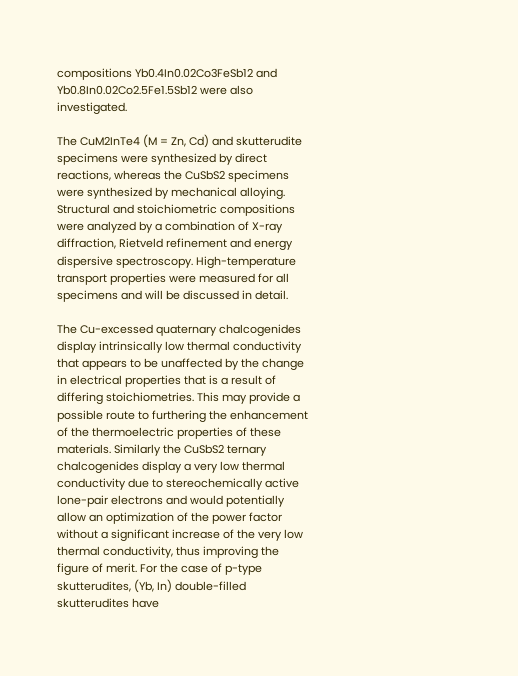compositions Yb0.4In0.02Co3FeSb12 and Yb0.8In0.02Co2.5Fe1.5Sb12 were also investigated.

The CuM2InTe4 (M = Zn, Cd) and skutterudite specimens were synthesized by direct reactions, whereas the CuSbS2 specimens were synthesized by mechanical alloying. Structural and stoichiometric compositions were analyzed by a combination of X-ray diffraction, Rietveld refinement and energy dispersive spectroscopy. High-temperature transport properties were measured for all specimens and will be discussed in detail.

The Cu-excessed quaternary chalcogenides display intrinsically low thermal conductivity that appears to be unaffected by the change in electrical properties that is a result of differing stoichiometries. This may provide a possible route to furthering the enhancement of the thermoelectric properties of these materials. Similarly the CuSbS2 ternary chalcogenides display a very low thermal conductivity due to stereochemically active lone-pair electrons and would potentially allow an optimization of the power factor without a significant increase of the very low thermal conductivity, thus improving the figure of merit. For the case of p-type skutterudites, (Yb, In) double-filled skutterudites have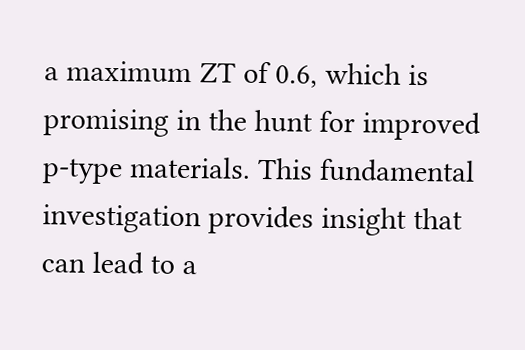a maximum ZT of 0.6, which is promising in the hunt for improved p-type materials. This fundamental investigation provides insight that can lead to a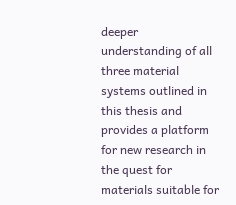deeper understanding of all three material systems outlined in this thesis and provides a platform for new research in the quest for materials suitable for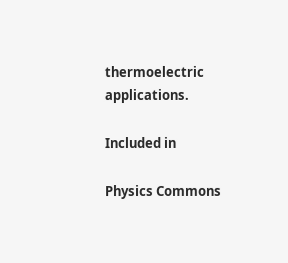thermoelectric applications.

Included in

Physics Commons